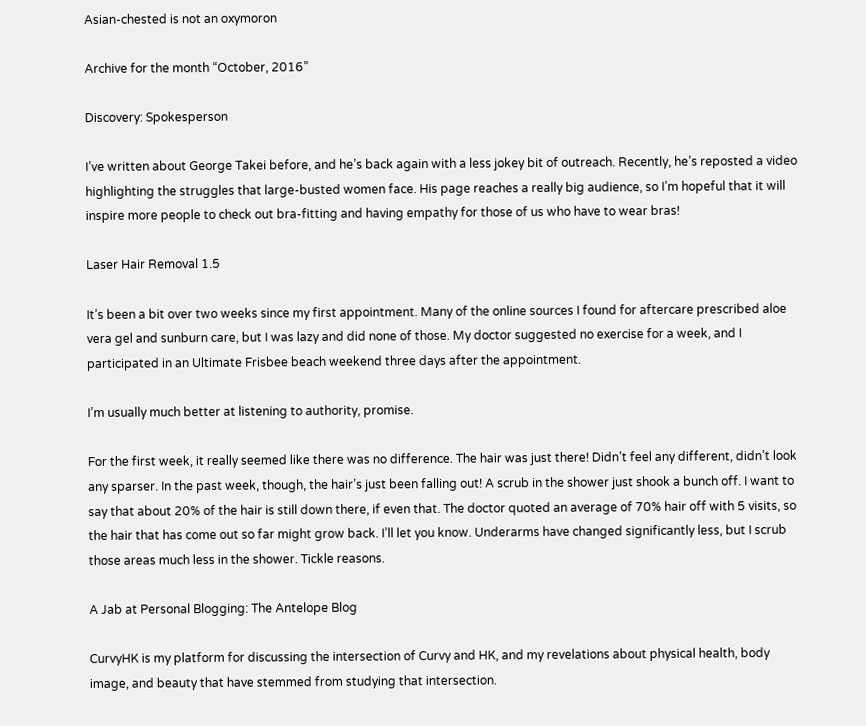Asian-chested is not an oxymoron

Archive for the month “October, 2016”

Discovery: Spokesperson

I’ve written about George Takei before, and he’s back again with a less jokey bit of outreach. Recently, he’s reposted a video highlighting the struggles that large-busted women face. His page reaches a really big audience, so I’m hopeful that it will inspire more people to check out bra-fitting and having empathy for those of us who have to wear bras!

Laser Hair Removal 1.5

It’s been a bit over two weeks since my first appointment. Many of the online sources I found for aftercare prescribed aloe vera gel and sunburn care, but I was lazy and did none of those. My doctor suggested no exercise for a week, and I participated in an Ultimate Frisbee beach weekend three days after the appointment.

I’m usually much better at listening to authority, promise.

For the first week, it really seemed like there was no difference. The hair was just there! Didn’t feel any different, didn’t look any sparser. In the past week, though, the hair’s just been falling out! A scrub in the shower just shook a bunch off. I want to say that about 20% of the hair is still down there, if even that. The doctor quoted an average of 70% hair off with 5 visits, so the hair that has come out so far might grow back. I’ll let you know. Underarms have changed significantly less, but I scrub those areas much less in the shower. Tickle reasons.

A Jab at Personal Blogging: The Antelope Blog

CurvyHK is my platform for discussing the intersection of Curvy and HK, and my revelations about physical health, body image, and beauty that have stemmed from studying that intersection.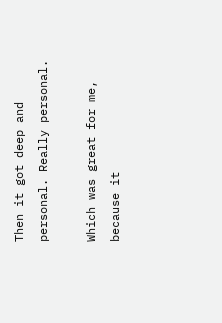Then it got deep and personal. Really personal.

Which was great for me, because it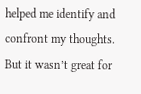helped me identify and confront my thoughts. But it wasn’t great for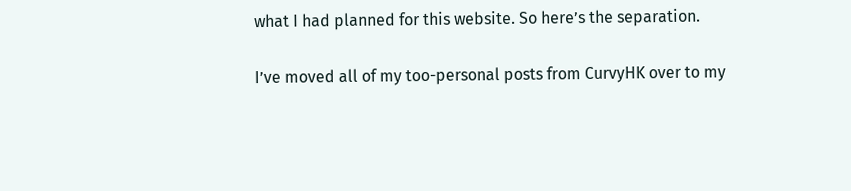what I had planned for this website. So here’s the separation.

I’ve moved all of my too-personal posts from CurvyHK over to my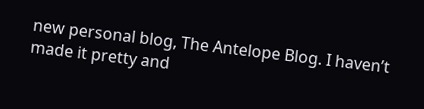new personal blog, The Antelope Blog. I haven’t made it pretty and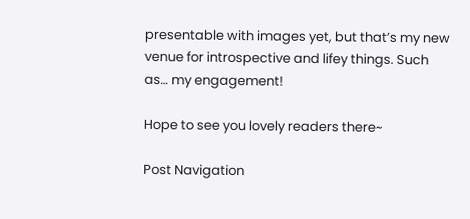presentable with images yet, but that’s my new venue for introspective and lifey things. Such as… my engagement!

Hope to see you lovely readers there~

Post Navigation